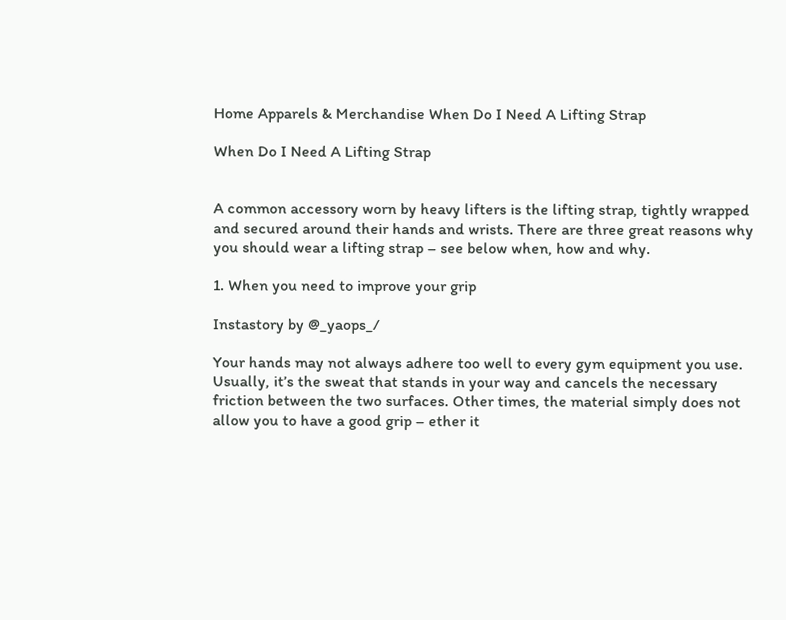Home Apparels & Merchandise When Do I Need A Lifting Strap

When Do I Need A Lifting Strap


A common accessory worn by heavy lifters is the lifting strap, tightly wrapped and secured around their hands and wrists. There are three great reasons why you should wear a lifting strap – see below when, how and why.

1. When you need to improve your grip

Instastory by @_yaops_/

Your hands may not always adhere too well to every gym equipment you use. Usually, it’s the sweat that stands in your way and cancels the necessary friction between the two surfaces. Other times, the material simply does not allow you to have a good grip – ether it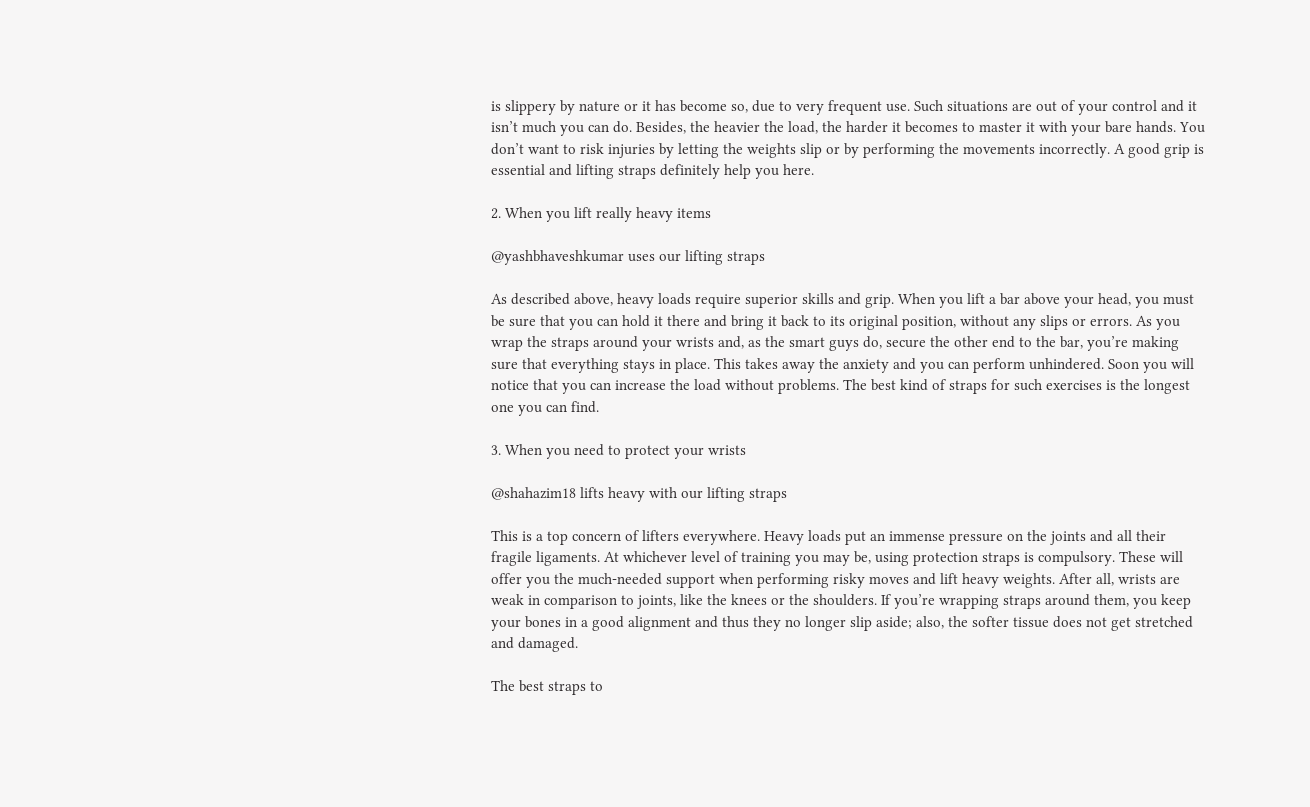is slippery by nature or it has become so, due to very frequent use. Such situations are out of your control and it isn’t much you can do. Besides, the heavier the load, the harder it becomes to master it with your bare hands. You don’t want to risk injuries by letting the weights slip or by performing the movements incorrectly. A good grip is essential and lifting straps definitely help you here.

2. When you lift really heavy items

@yashbhaveshkumar uses our lifting straps

As described above, heavy loads require superior skills and grip. When you lift a bar above your head, you must be sure that you can hold it there and bring it back to its original position, without any slips or errors. As you wrap the straps around your wrists and, as the smart guys do, secure the other end to the bar, you’re making sure that everything stays in place. This takes away the anxiety and you can perform unhindered. Soon you will notice that you can increase the load without problems. The best kind of straps for such exercises is the longest one you can find.

3. When you need to protect your wrists

@shahazim18 lifts heavy with our lifting straps

This is a top concern of lifters everywhere. Heavy loads put an immense pressure on the joints and all their fragile ligaments. At whichever level of training you may be, using protection straps is compulsory. These will offer you the much-needed support when performing risky moves and lift heavy weights. After all, wrists are weak in comparison to joints, like the knees or the shoulders. If you’re wrapping straps around them, you keep your bones in a good alignment and thus they no longer slip aside; also, the softer tissue does not get stretched and damaged.

The best straps to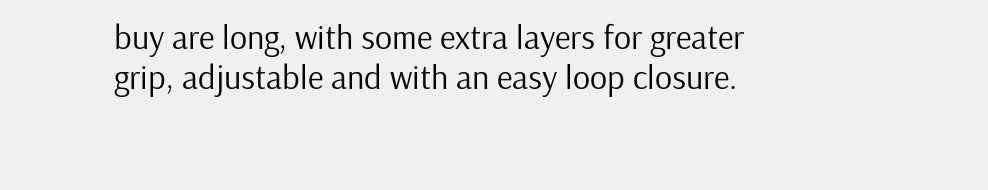buy are long, with some extra layers for greater grip, adjustable and with an easy loop closure.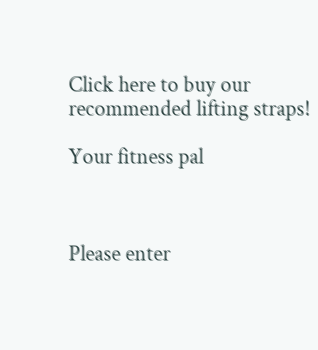Click here to buy our recommended lifting straps!

Your fitness pal



Please enter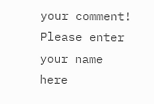your comment!
Please enter your name here